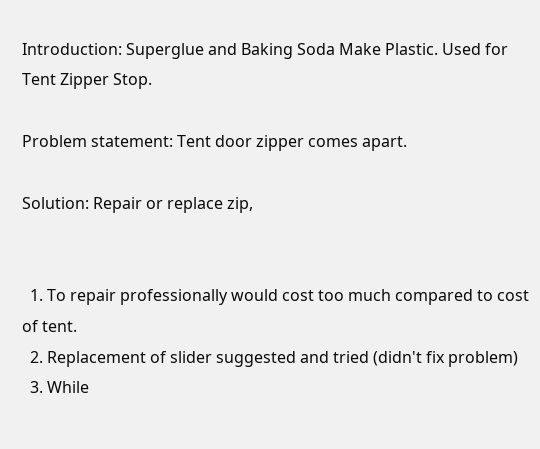Introduction: Superglue and Baking Soda Make Plastic. Used for Tent Zipper Stop.

Problem statement: Tent door zipper comes apart.

Solution: Repair or replace zip,


  1. To repair professionally would cost too much compared to cost of tent.
  2. Replacement of slider suggested and tried (didn't fix problem)
  3. While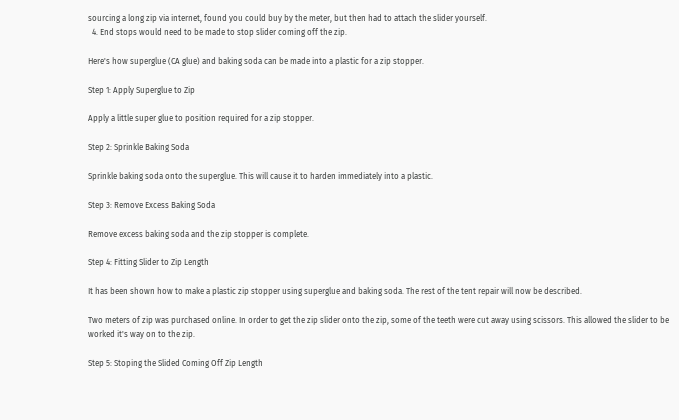sourcing a long zip via internet, found you could buy by the meter, but then had to attach the slider yourself.
  4. End stops would need to be made to stop slider coming off the zip.

Here's how superglue (CA glue) and baking soda can be made into a plastic for a zip stopper.

Step 1: Apply Superglue to Zip

Apply a little super glue to position required for a zip stopper.

Step 2: Sprinkle Baking Soda

Sprinkle baking soda onto the superglue. This will cause it to harden immediately into a plastic.

Step 3: Remove Excess Baking Soda

Remove excess baking soda and the zip stopper is complete.

Step 4: Fitting Slider to Zip Length

It has been shown how to make a plastic zip stopper using superglue and baking soda. The rest of the tent repair will now be described.

Two meters of zip was purchased online. In order to get the zip slider onto the zip, some of the teeth were cut away using scissors. This allowed the slider to be worked it's way on to the zip.

Step 5: Stoping the Slided Coming Off Zip Length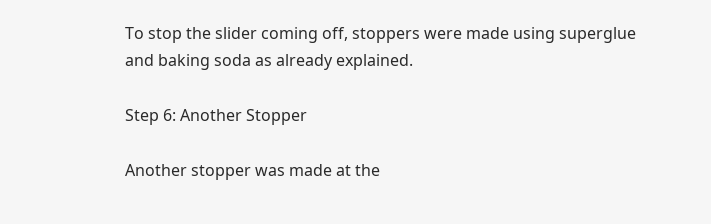To stop the slider coming off, stoppers were made using superglue and baking soda as already explained.

Step 6: Another Stopper

Another stopper was made at the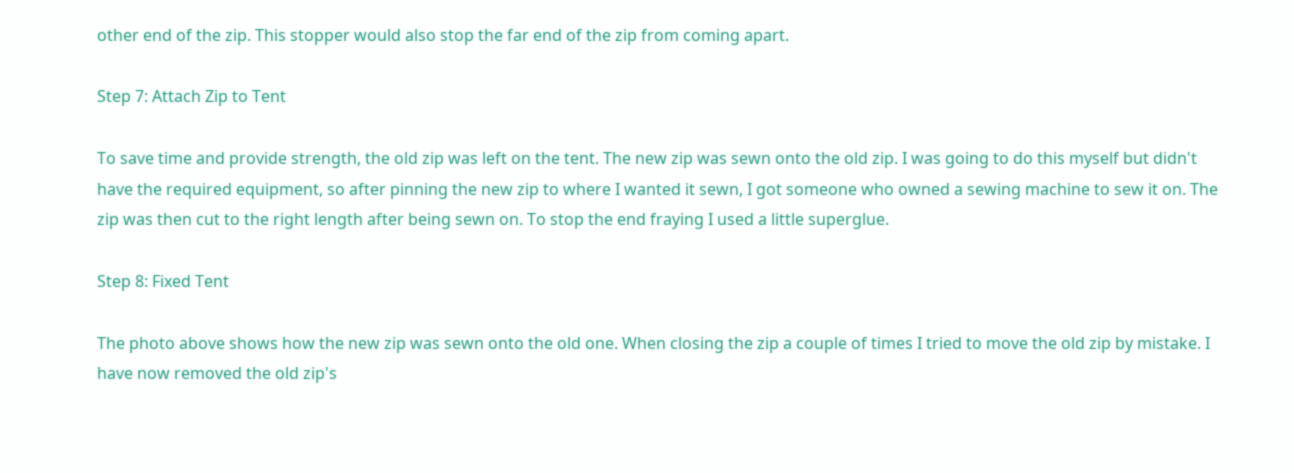other end of the zip. This stopper would also stop the far end of the zip from coming apart.

Step 7: Attach Zip to Tent

To save time and provide strength, the old zip was left on the tent. The new zip was sewn onto the old zip. I was going to do this myself but didn't have the required equipment, so after pinning the new zip to where I wanted it sewn, I got someone who owned a sewing machine to sew it on. The zip was then cut to the right length after being sewn on. To stop the end fraying I used a little superglue.

Step 8: Fixed Tent

The photo above shows how the new zip was sewn onto the old one. When closing the zip a couple of times I tried to move the old zip by mistake. I have now removed the old zip's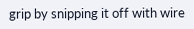grip by snipping it off with wire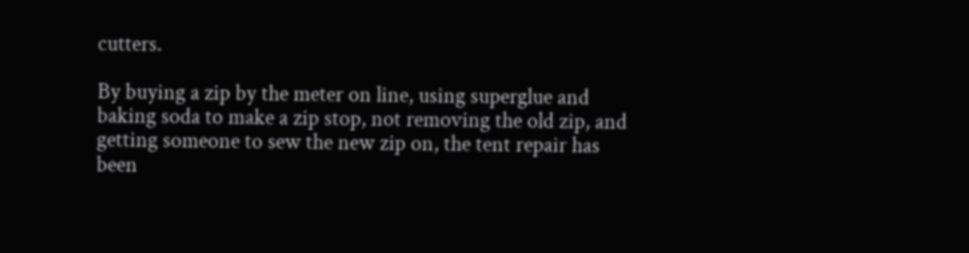cutters.

By buying a zip by the meter on line, using superglue and baking soda to make a zip stop, not removing the old zip, and getting someone to sew the new zip on, the tent repair has been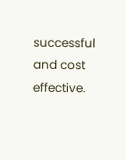successful and cost effective.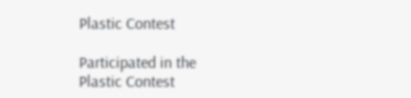Plastic Contest

Participated in the
Plastic Contest